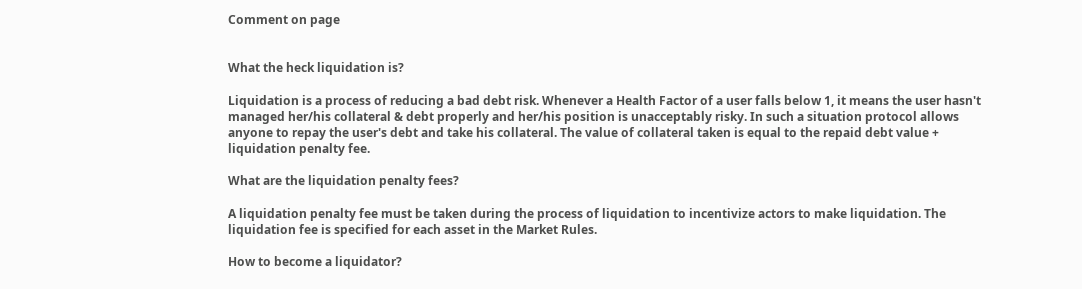Comment on page


What the heck liquidation is?

Liquidation is a process of reducing a bad debt risk. Whenever a Health Factor of a user falls below 1, it means the user hasn't managed her/his collateral & debt properly and her/his position is unacceptably risky. In such a situation protocol allows anyone to repay the user's debt and take his collateral. The value of collateral taken is equal to the repaid debt value + liquidation penalty fee.

What are the liquidation penalty fees?

A liquidation penalty fee must be taken during the process of liquidation to incentivize actors to make liquidation. The liquidation fee is specified for each asset in the Market Rules.

How to become a liquidator?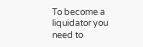To become a liquidator you need to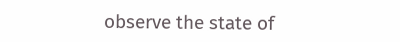observe the state of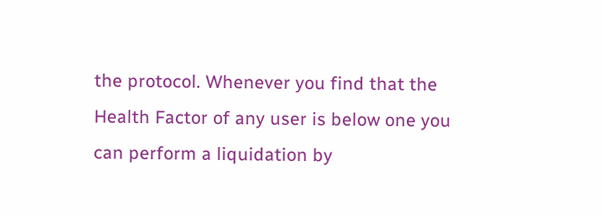the protocol. Whenever you find that the Health Factor of any user is below one you can perform a liquidation by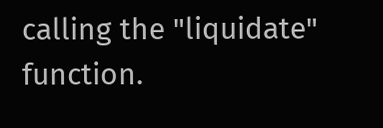calling the "liquidate" function.